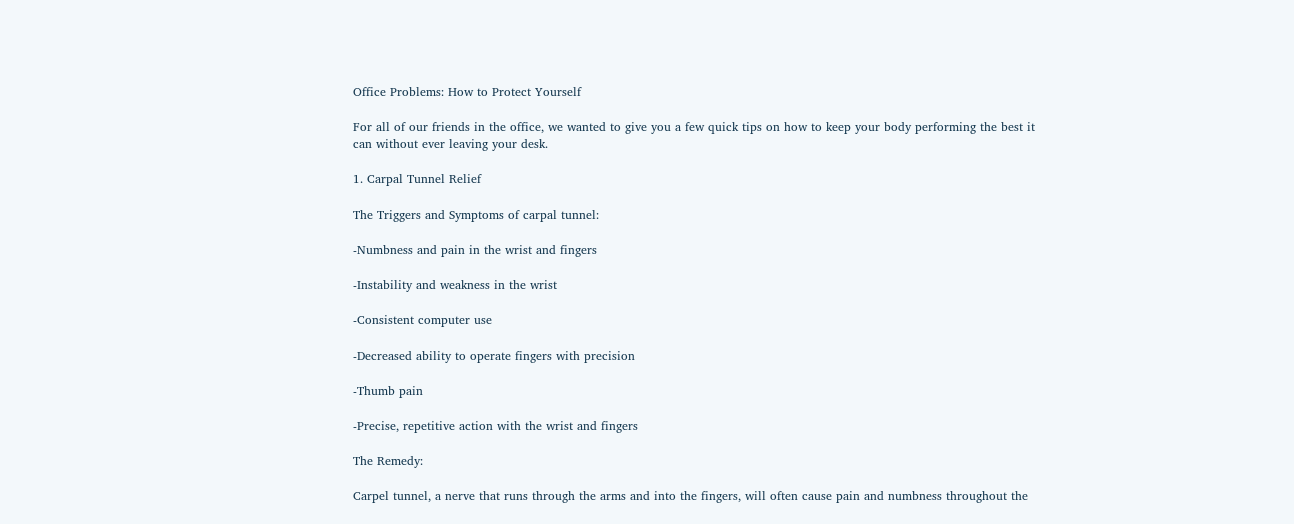Office Problems: How to Protect Yourself

For all of our friends in the office, we wanted to give you a few quick tips on how to keep your body performing the best it can without ever leaving your desk.

1. Carpal Tunnel Relief

The Triggers and Symptoms of carpal tunnel:

-Numbness and pain in the wrist and fingers

-Instability and weakness in the wrist

-Consistent computer use

-Decreased ability to operate fingers with precision

-Thumb pain

-Precise, repetitive action with the wrist and fingers

The Remedy:

Carpel tunnel, a nerve that runs through the arms and into the fingers, will often cause pain and numbness throughout the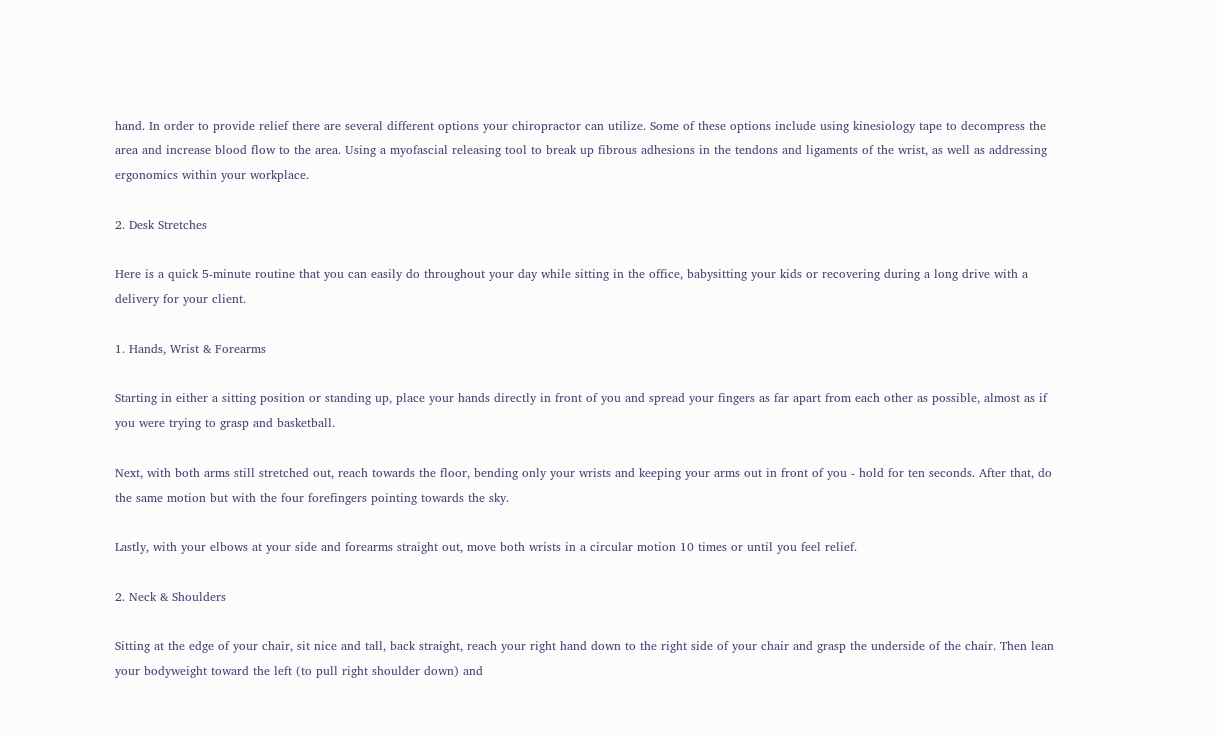hand. In order to provide relief there are several different options your chiropractor can utilize. Some of these options include using kinesiology tape to decompress the area and increase blood flow to the area. Using a myofascial releasing tool to break up fibrous adhesions in the tendons and ligaments of the wrist, as well as addressing ergonomics within your workplace.

2. Desk Stretches

Here is a quick 5-minute routine that you can easily do throughout your day while sitting in the office, babysitting your kids or recovering during a long drive with a delivery for your client.

1. Hands, Wrist & Forearms

Starting in either a sitting position or standing up, place your hands directly in front of you and spread your fingers as far apart from each other as possible, almost as if you were trying to grasp and basketball.

Next, with both arms still stretched out, reach towards the floor, bending only your wrists and keeping your arms out in front of you - hold for ten seconds. After that, do the same motion but with the four forefingers pointing towards the sky.

Lastly, with your elbows at your side and forearms straight out, move both wrists in a circular motion 10 times or until you feel relief.

2. Neck & Shoulders

Sitting at the edge of your chair, sit nice and tall, back straight, reach your right hand down to the right side of your chair and grasp the underside of the chair. Then lean your bodyweight toward the left (to pull right shoulder down) and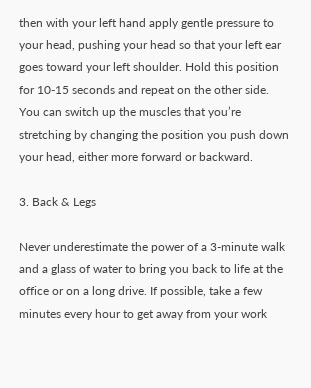then with your left hand apply gentle pressure to your head, pushing your head so that your left ear goes toward your left shoulder. Hold this position for 10-15 seconds and repeat on the other side. You can switch up the muscles that you’re stretching by changing the position you push down your head, either more forward or backward.

3. Back & Legs

Never underestimate the power of a 3-minute walk and a glass of water to bring you back to life at the office or on a long drive. If possible, take a few minutes every hour to get away from your work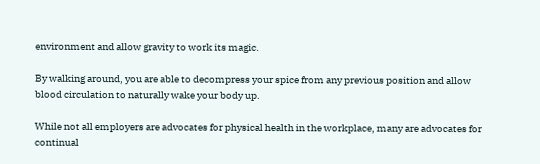environment and allow gravity to work its magic.

By walking around, you are able to decompress your spice from any previous position and allow blood circulation to naturally wake your body up.

While not all employers are advocates for physical health in the workplace, many are advocates for continual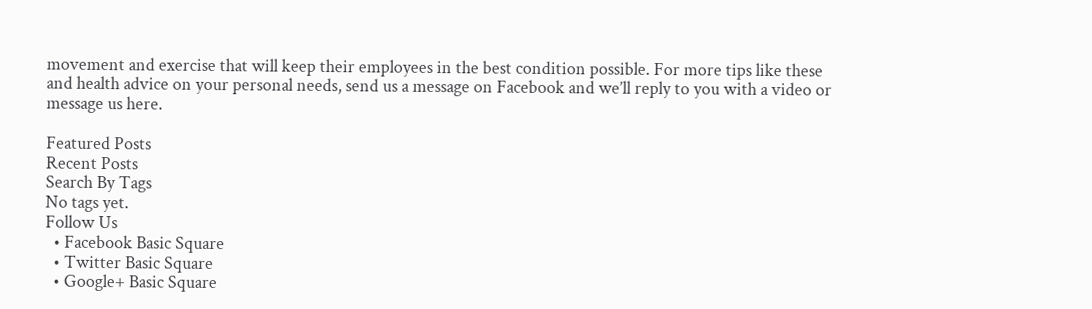movement and exercise that will keep their employees in the best condition possible. For more tips like these and health advice on your personal needs, send us a message on Facebook and we’ll reply to you with a video or message us here.

Featured Posts
Recent Posts
Search By Tags
No tags yet.
Follow Us
  • Facebook Basic Square
  • Twitter Basic Square
  • Google+ Basic Square